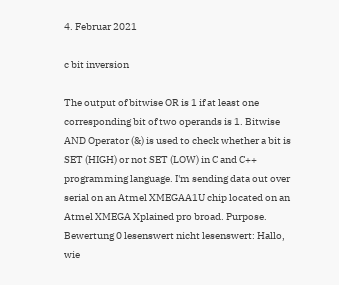4. Februar 2021

c bit inversion

The output of bitwise OR is 1 if at least one corresponding bit of two operands is 1. Bitwise AND Operator (&) is used to check whether a bit is SET (HIGH) or not SET (LOW) in C and C++ programming language. I'm sending data out over serial on an Atmel XMEGAA1U chip located on an Atmel XMEGA Xplained pro broad. Purpose. Bewertung 0 lesenswert nicht lesenswert: Hallo, wie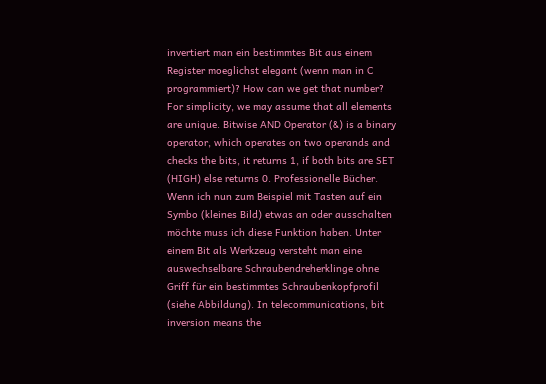invertiert man ein bestimmtes Bit aus einem Register moeglichst elegant (wenn man in C programmiert)? How can we get that number? For simplicity, we may assume that all elements are unique. Bitwise AND Operator (&) is a binary operator, which operates on two operands and checks the bits, it returns 1, if both bits are SET (HIGH) else returns 0. Professionelle Bücher. Wenn ich nun zum Beispiel mit Tasten auf ein Symbo (kleines Bild) etwas an oder ausschalten möchte muss ich diese Funktion haben. Unter einem Bit als Werkzeug versteht man eine auswechselbare Schraubendreherklinge ohne Griff für ein bestimmtes Schraubenkopfprofil (siehe Abbildung). In telecommunications, bit inversion means the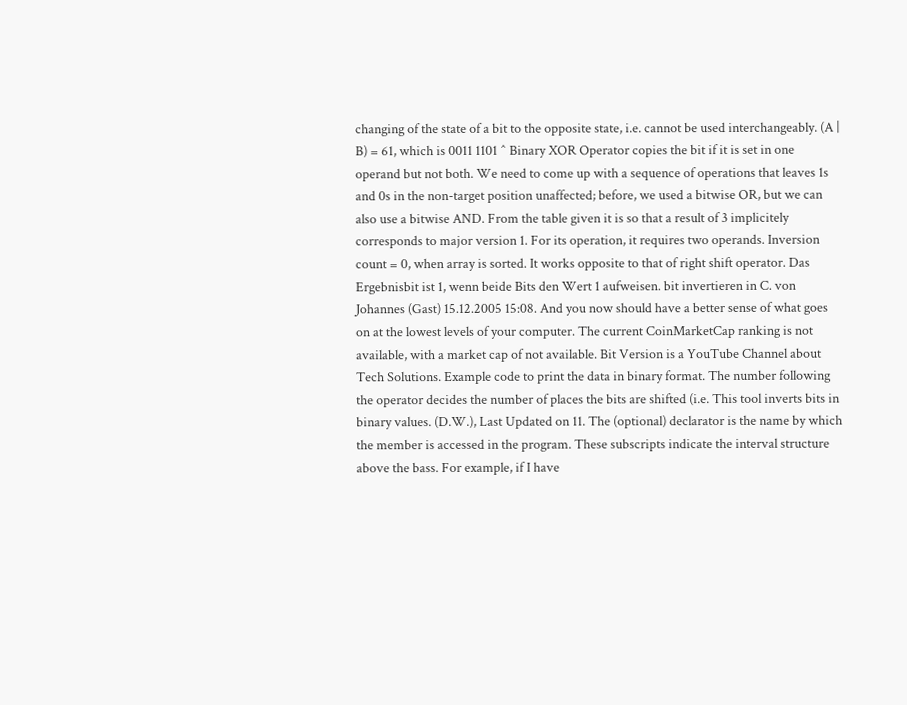changing of the state of a bit to the opposite state, i.e. cannot be used interchangeably. (A | B) = 61, which is 0011 1101 ^ Binary XOR Operator copies the bit if it is set in one operand but not both. We need to come up with a sequence of operations that leaves 1s and 0s in the non-target position unaffected; before, we used a bitwise OR, but we can also use a bitwise AND. From the table given it is so that a result of 3 implicitely corresponds to major version 1. For its operation, it requires two operands. Inversion count = 0, when array is sorted. It works opposite to that of right shift operator. Das Ergebnisbit ist 1, wenn beide Bits den Wert 1 aufweisen. bit invertieren in C. von Johannes (Gast) 15.12.2005 15:08. And you now should have a better sense of what goes on at the lowest levels of your computer. The current CoinMarketCap ranking is not available, with a market cap of not available. Bit Version is a YouTube Channel about Tech Solutions. Example code to print the data in binary format. The number following the operator decides the number of places the bits are shifted (i.e. This tool inverts bits in binary values. (D.W.), Last Updated on 11. The (optional) declarator is the name by which the member is accessed in the program. These subscripts indicate the interval structure above the bass. For example, if I have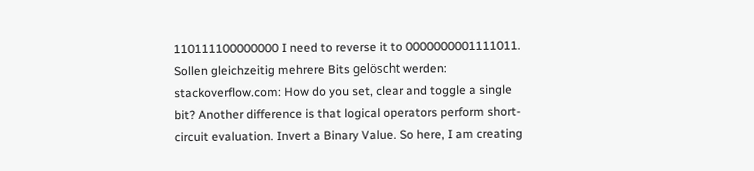110111100000000 I need to reverse it to 0000000001111011. Sollen gleichzeitig mehrere Bits gelöscht werden: stackoverflow.com: How do you set, clear and toggle a single bit? Another difference is that logical operators perform short-circuit evaluation. Invert a Binary Value. So here, I am creating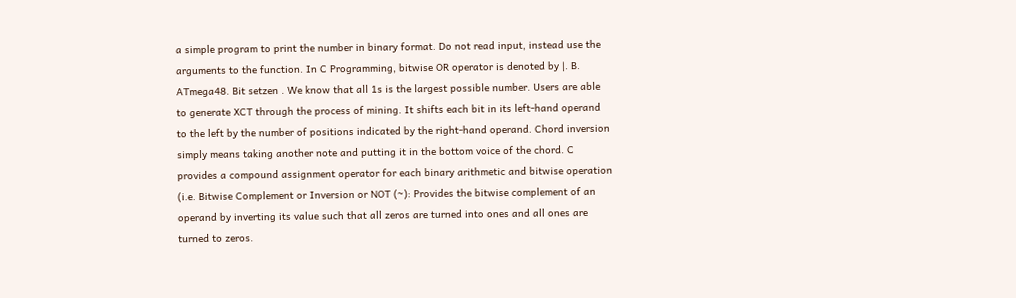a simple program to print the number in binary format. Do not read input, instead use the arguments to the function. In C Programming, bitwise OR operator is denoted by |. B. ATmega48. Bit setzen . We know that all 1s is the largest possible number. Users are able to generate XCT through the process of mining. It shifts each bit in its left-hand operand to the left by the number of positions indicated by the right-hand operand. Chord inversion simply means taking another note and putting it in the bottom voice of the chord. C provides a compound assignment operator for each binary arithmetic and bitwise operation (i.e. Bitwise Complement or Inversion or NOT (~): Provides the bitwise complement of an operand by inverting its value such that all zeros are turned into ones and all ones are turned to zeros.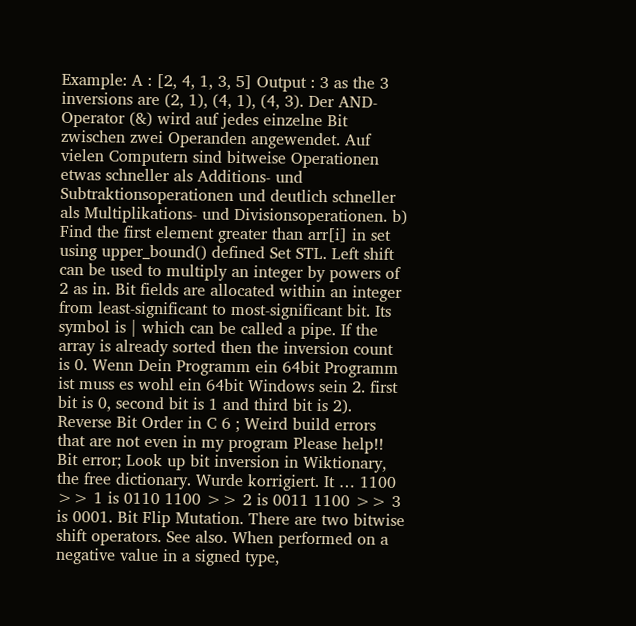Example: A : [2, 4, 1, 3, 5] Output : 3 as the 3 inversions are (2, 1), (4, 1), (4, 3). Der AND-Operator (&) wird auf jedes einzelne Bit zwischen zwei Operanden angewendet. Auf vielen Computern sind bitweise Operationen etwas schneller als Additions- und Subtraktionsoperationen und deutlich schneller als Multiplikations- und Divisionsoperationen. b) Find the first element greater than arr[i] in set using upper_bound() defined Set STL. Left shift can be used to multiply an integer by powers of 2 as in. Bit fields are allocated within an integer from least-significant to most-significant bit. Its symbol is | which can be called a pipe. If the array is already sorted then the inversion count is 0. Wenn Dein Programm ein 64bit Programm ist muss es wohl ein 64bit Windows sein 2. first bit is 0, second bit is 1 and third bit is 2). Reverse Bit Order in C 6 ; Weird build errors that are not even in my program Please help!! Bit error; Look up bit inversion in Wiktionary, the free dictionary. Wurde korrigiert. It … 1100 >> 1 is 0110 1100 >> 2 is 0011 1100 >> 3 is 0001. Bit Flip Mutation. There are two bitwise shift operators. See also. When performed on a negative value in a signed type,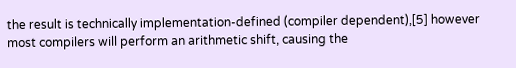the result is technically implementation-defined (compiler dependent),[5] however most compilers will perform an arithmetic shift, causing the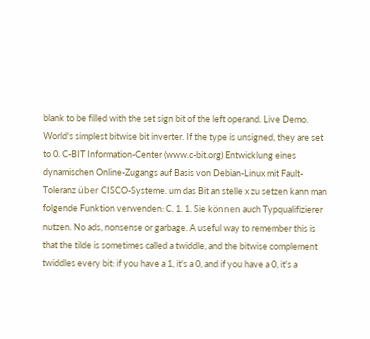blank to be filled with the set sign bit of the left operand. Live Demo. World's simplest bitwise bit inverter. If the type is unsigned, they are set to 0. C-BIT Information-Center (www.c-bit.org) Entwicklung eines dynamischen Online-Zugangs auf Basis von Debian-Linux mit Fault-Toleranz über CISCO-Systeme. um das Bit an stelle x zu setzen kann man folgende Funktion verwenden: C. 1. 1. Sie können auch Typqualifizierer nutzen. No ads, nonsense or garbage. A useful way to remember this is that the tilde is sometimes called a twiddle, and the bitwise complement twiddles every bit: if you have a 1, it's a 0, and if you have a 0, it's a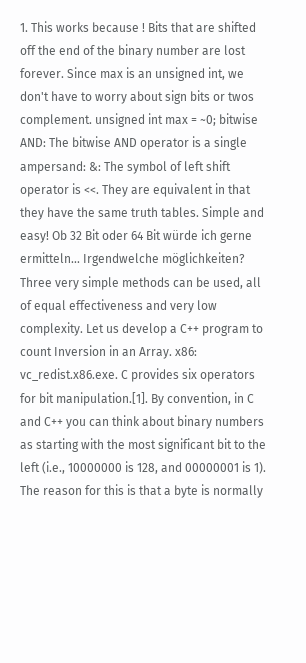1. This works because ! Bits that are shifted off the end of the binary number are lost forever. Since max is an unsigned int, we don't have to worry about sign bits or twos complement. unsigned int max = ~0; bitwise AND: The bitwise AND operator is a single ampersand: &: The symbol of left shift operator is <<. They are equivalent in that they have the same truth tables. Simple and easy! Ob 32 Bit oder 64 Bit würde ich gerne ermitteln... Irgendwelche möglichkeiten? Three very simple methods can be used, all of equal effectiveness and very low complexity. Let us develop a C++ program to count Inversion in an Array. x86: vc_redist.x86.exe. C provides six operators for bit manipulation.[1]. By convention, in C and C++ you can think about binary numbers as starting with the most significant bit to the left (i.e., 10000000 is 128, and 00000001 is 1). The reason for this is that a byte is normally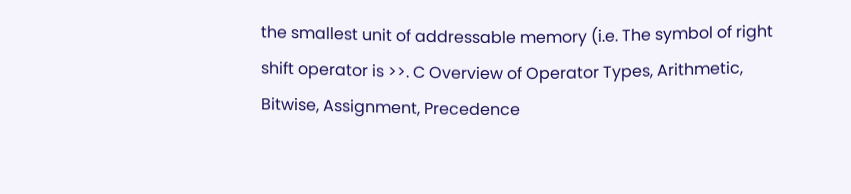the smallest unit of addressable memory (i.e. The symbol of right shift operator is >>. C Overview of Operator Types, Arithmetic, Bitwise, Assignment, Precedence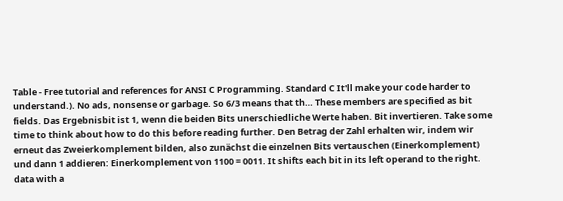Table - Free tutorial and references for ANSI C Programming. Standard C It'll make your code harder to understand.). No ads, nonsense or garbage. So 6/3 means that th… These members are specified as bit fields. Das Ergebnisbit ist 1, wenn die beiden Bits unerschiedliche Werte haben. Bit invertieren. Take some time to think about how to do this before reading further. Den Betrag der Zahl erhalten wir, indem wir erneut das Zweierkomplement bilden, also zunächst die einzelnen Bits vertauschen (Einerkomplement) und dann 1 addieren: Einerkomplement von 1100 = 0011. It shifts each bit in its left operand to the right. data with a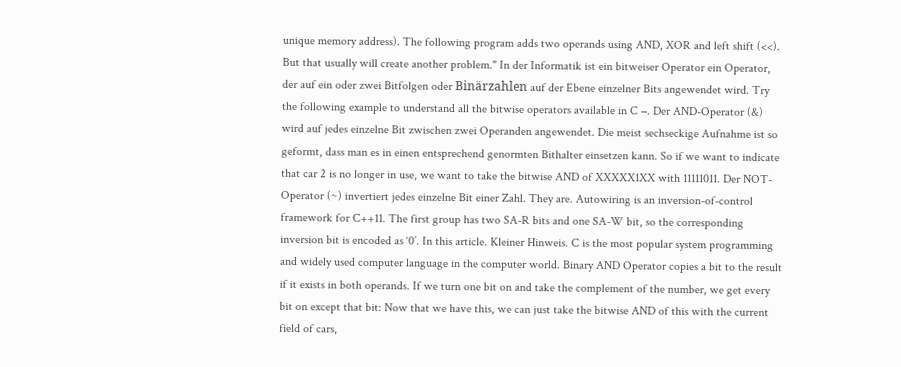unique memory address). The following program adds two operands using AND, XOR and left shift (<<). But that usually will create another problem." In der Informatik ist ein bitweiser Operator ein Operator, der auf ein oder zwei Bitfolgen oder Binärzahlen auf der Ebene einzelner Bits angewendet wird. Try the following example to understand all the bitwise operators available in C −. Der AND-Operator (&) wird auf jedes einzelne Bit zwischen zwei Operanden angewendet. Die meist sechseckige Aufnahme ist so geformt, dass man es in einen entsprechend genormten Bithalter einsetzen kann. So if we want to indicate that car 2 is no longer in use, we want to take the bitwise AND of XXXXX1XX with 11111011. Der NOT-Operator (~) invertiert jedes einzelne Bit einer Zahl. They are. Autowiring is an inversion-of-control framework for C++11. The first group has two SA-R bits and one SA-W bit, so the corresponding inversion bit is encoded as ‘0’. In this article. Kleiner Hinweis. C is the most popular system programming and widely used computer language in the computer world. Binary AND Operator copies a bit to the result if it exists in both operands. If we turn one bit on and take the complement of the number, we get every bit on except that bit: Now that we have this, we can just take the bitwise AND of this with the current field of cars,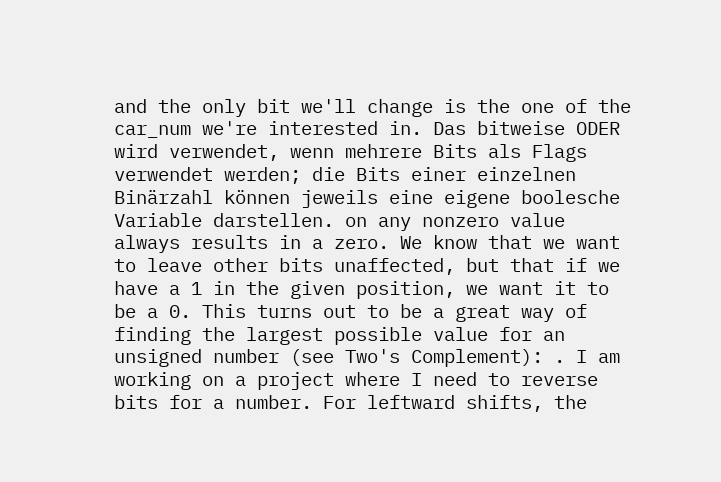and the only bit we'll change is the one of the car_num we're interested in. Das bitweise ODER wird verwendet, wenn mehrere Bits als Flags verwendet werden; die Bits einer einzelnen Binärzahl können jeweils eine eigene boolesche Variable darstellen. on any nonzero value always results in a zero. We know that we want to leave other bits unaffected, but that if we have a 1 in the given position, we want it to be a 0. This turns out to be a great way of finding the largest possible value for an unsigned number (see Two's Complement): . I am working on a project where I need to reverse bits for a number. For leftward shifts, the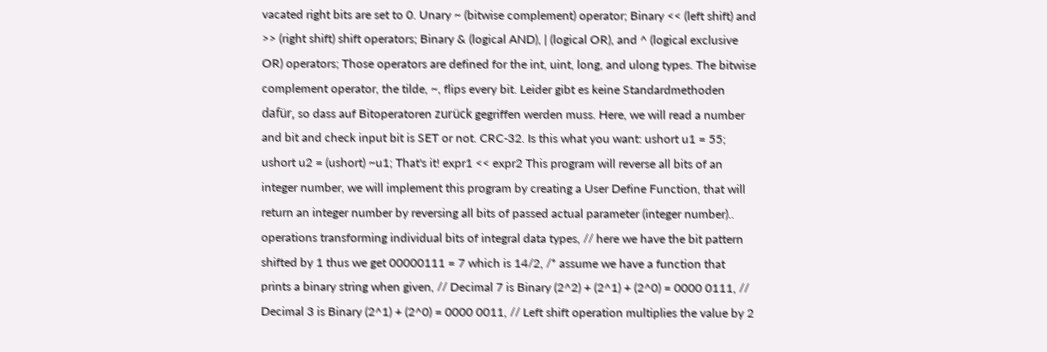vacated right bits are set to 0. Unary ~ (bitwise complement) operator; Binary << (left shift) and >> (right shift) shift operators; Binary & (logical AND), | (logical OR), and ^ (logical exclusive OR) operators; Those operators are defined for the int, uint, long, and ulong types. The bitwise complement operator, the tilde, ~, flips every bit. Leider gibt es keine Standardmethoden dafür, so dass auf Bitoperatoren zurück gegriffen werden muss. Here, we will read a number and bit and check input bit is SET or not. CRC-32. Is this what you want: ushort u1 = 55; ushort u2 = (ushort) ~u1; That's it! expr1 << expr2 This program will reverse all bits of an integer number, we will implement this program by creating a User Define Function, that will return an integer number by reversing all bits of passed actual parameter (integer number).. operations transforming individual bits of integral data types, // here we have the bit pattern shifted by 1 thus we get 00000111 = 7 which is 14/2, /* assume we have a function that prints a binary string when given, // Decimal 7 is Binary (2^2) + (2^1) + (2^0) = 0000 0111, // Decimal 3 is Binary (2^1) + (2^0) = 0000 0011, // Left shift operation multiplies the value by 2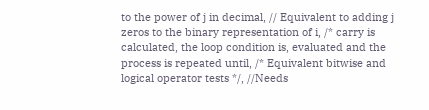to the power of j in decimal, // Equivalent to adding j zeros to the binary representation of i, /* carry is calculated, the loop condition is, evaluated and the process is repeated until, /* Equivalent bitwise and logical operator tests */, //Needs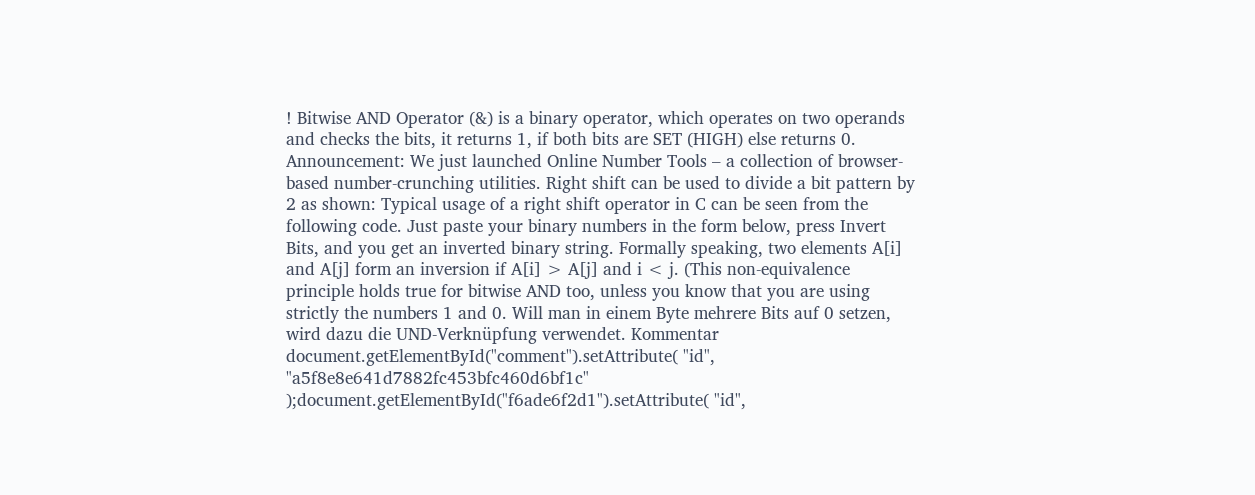! Bitwise AND Operator (&) is a binary operator, which operates on two operands and checks the bits, it returns 1, if both bits are SET (HIGH) else returns 0. Announcement: We just launched Online Number Tools – a collection of browser-based number-crunching utilities. Right shift can be used to divide a bit pattern by 2 as shown: Typical usage of a right shift operator in C can be seen from the following code. Just paste your binary numbers in the form below, press Invert Bits, and you get an inverted binary string. Formally speaking, two elements A[i] and A[j] form an inversion if A[i] > A[j] and i < j. (This non-equivalence principle holds true for bitwise AND too, unless you know that you are using strictly the numbers 1 and 0. Will man in einem Byte mehrere Bits auf 0 setzen, wird dazu die UND-Verknüpfung verwendet. Kommentar document.getElementById("comment").setAttribute( "id", "a5f8e8e641d7882fc453bfc460d6bf1c" );document.getElementById("f6ade6f2d1").setAttribute( "id",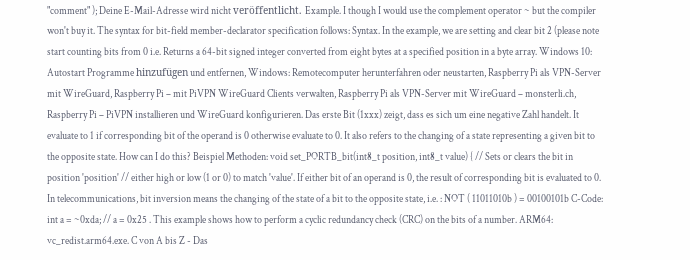"comment" ); Deine E-Mail-Adresse wird nicht veröffentlicht. Example. I though I would use the complement operator ~ but the compiler won't buy it. The syntax for bit-field member-declarator specification follows: Syntax. In the example, we are setting and clear bit 2 (please note start counting bits from 0 i.e. Returns a 64-bit signed integer converted from eight bytes at a specified position in a byte array. Windows 10: Autostart Programme hinzufügen und entfernen, Windows: Remotecomputer herunterfahren oder neustarten, Raspberry Pi als VPN-Server mit WireGuard, Raspberry Pi – mit PiVPN WireGuard Clients verwalten, Raspberry Pi als VPN-Server mit WireGuard – monsterli.ch, Raspberry Pi – PiVPN installieren und WireGuard konfigurieren. Das erste Bit (1xxx) zeigt, dass es sich um eine negative Zahl handelt. It evaluate to 1 if corresponding bit of the operand is 0 otherwise evaluate to 0. It also refers to the changing of a state representing a given bit to the opposite state. How can I do this? Beispiel Methoden: void set_PORTB_bit(int8_t position, int8_t value) { // Sets or clears the bit in position 'position' // either high or low (1 or 0) to match 'value'. If either bit of an operand is 0, the result of corresponding bit is evaluated to 0. In telecommunications, bit inversion means the changing of the state of a bit to the opposite state, i.e. : NOT ( 11011010b ) = 00100101b C-Code: int a = ~0xda; // a = 0x25 . This example shows how to perform a cyclic redundancy check (CRC) on the bits of a number. ARM64: vc_redist.arm64.exe. C von A bis Z - Das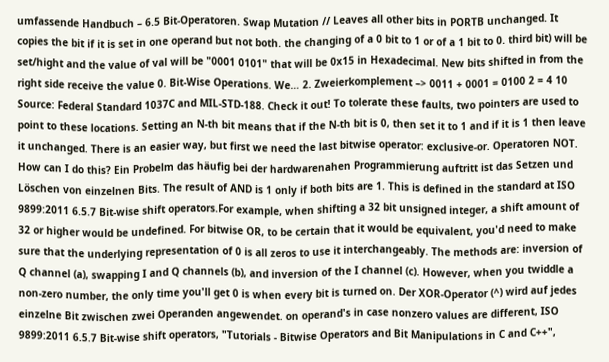umfassende Handbuch – 6.5 Bit-Operatoren. Swap Mutation // Leaves all other bits in PORTB unchanged. It copies the bit if it is set in one operand but not both. the changing of a 0 bit to 1 or of a 1 bit to 0. third bit) will be set/hight and the value of val will be "0001 0101" that will be 0x15 in Hexadecimal. New bits shifted in from the right side receive the value 0. Bit-Wise Operations. We… 2. Zweierkomplement –> 0011 + 0001 = 0100 2 = 4 10 Source: Federal Standard 1037C and MIL-STD-188. Check it out! To tolerate these faults, two pointers are used to point to these locations. Setting an N-th bit means that if the N-th bit is 0, then set it to 1 and if it is 1 then leave it unchanged. There is an easier way, but first we need the last bitwise operator: exclusive-or. Operatoren NOT. How can I do this? Ein Probelm das häufig bei der hardwarenahen Programmierung auftritt ist das Setzen und Löschen von einzelnen Bits. The result of AND is 1 only if both bits are 1. This is defined in the standard at ISO 9899:2011 6.5.7 Bit-wise shift operators.For example, when shifting a 32 bit unsigned integer, a shift amount of 32 or higher would be undefined. For bitwise OR, to be certain that it would be equivalent, you'd need to make sure that the underlying representation of 0 is all zeros to use it interchangeably. The methods are: inversion of Q channel (a), swapping I and Q channels (b), and inversion of the I channel (c). However, when you twiddle a non-zero number, the only time you'll get 0 is when every bit is turned on. Der XOR-Operator (^) wird auf jedes einzelne Bit zwischen zwei Operanden angewendet. on operand's in case nonzero values are different, ISO 9899:2011 6.5.7 Bit-wise shift operators, "Tutorials - Bitwise Operators and Bit Manipulations in C and C++",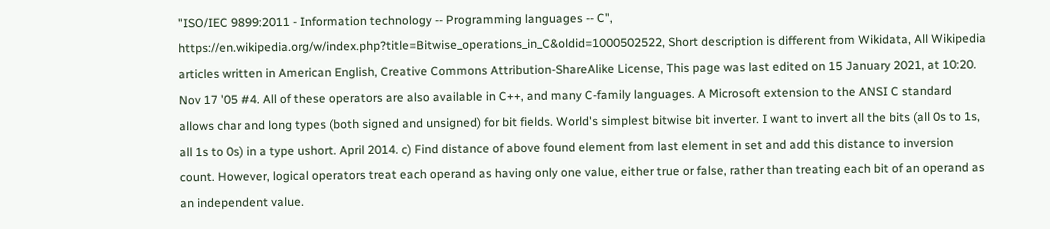"ISO/IEC 9899:2011 - Information technology -- Programming languages -- C", https://en.wikipedia.org/w/index.php?title=Bitwise_operations_in_C&oldid=1000502522, Short description is different from Wikidata, All Wikipedia articles written in American English, Creative Commons Attribution-ShareAlike License, This page was last edited on 15 January 2021, at 10:20. Nov 17 '05 #4. All of these operators are also available in C++, and many C-family languages. A Microsoft extension to the ANSI C standard allows char and long types (both signed and unsigned) for bit fields. World's simplest bitwise bit inverter. I want to invert all the bits (all 0s to 1s, all 1s to 0s) in a type ushort. April 2014. c) Find distance of above found element from last element in set and add this distance to inversion count. However, logical operators treat each operand as having only one value, either true or false, rather than treating each bit of an operand as an independent value.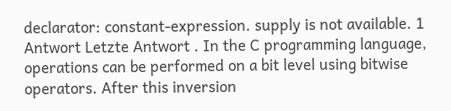declarator: constant-expression. supply is not available. 1 Antwort Letzte Antwort . In the C programming language, operations can be performed on a bit level using bitwise operators. After this inversion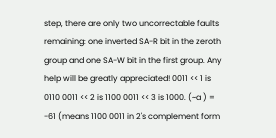step, there are only two uncorrectable faults remaining: one inverted SA-R bit in the zeroth group and one SA-W bit in the first group. Any help will be greatly appreciated! 0011 << 1 is 0110 0011 << 2 is 1100 0011 << 3 is 1000. (~a ) = -61 (means 1100 0011 in 2's complement form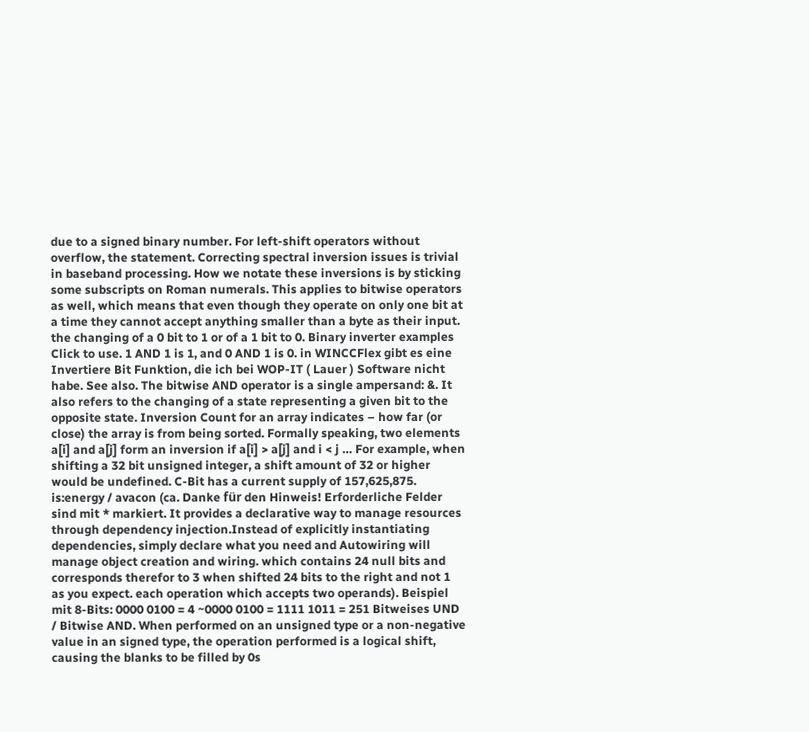due to a signed binary number. For left-shift operators without overflow, the statement. Correcting spectral inversion issues is trivial in baseband processing. How we notate these inversions is by sticking some subscripts on Roman numerals. This applies to bitwise operators as well, which means that even though they operate on only one bit at a time they cannot accept anything smaller than a byte as their input. the changing of a 0 bit to 1 or of a 1 bit to 0. Binary inverter examples Click to use. 1 AND 1 is 1, and 0 AND 1 is 0. in WINCCFlex gibt es eine Invertiere Bit Funktion, die ich bei WOP-IT ( Lauer ) Software nicht habe. See also. The bitwise AND operator is a single ampersand: &. It also refers to the changing of a state representing a given bit to the opposite state. Inversion Count for an array indicates – how far (or close) the array is from being sorted. Formally speaking, two elements a[i] and a[j] form an inversion if a[i] > a[j] and i < j … For example, when shifting a 32 bit unsigned integer, a shift amount of 32 or higher would be undefined. C-Bit has a current supply of 157,625,875. is:energy / avacon (ca. Danke für den Hinweis! Erforderliche Felder sind mit * markiert. It provides a declarative way to manage resources through dependency injection.Instead of explicitly instantiating dependencies, simply declare what you need and Autowiring will manage object creation and wiring. which contains 24 null bits and corresponds therefor to 3 when shifted 24 bits to the right and not 1 as you expect. each operation which accepts two operands). Beispiel mit 8-Bits: 0000 0100 = 4 ~0000 0100 = 1111 1011 = 251 Bitweises UND / Bitwise AND. When performed on an unsigned type or a non-negative value in an signed type, the operation performed is a logical shift, causing the blanks to be filled by 0s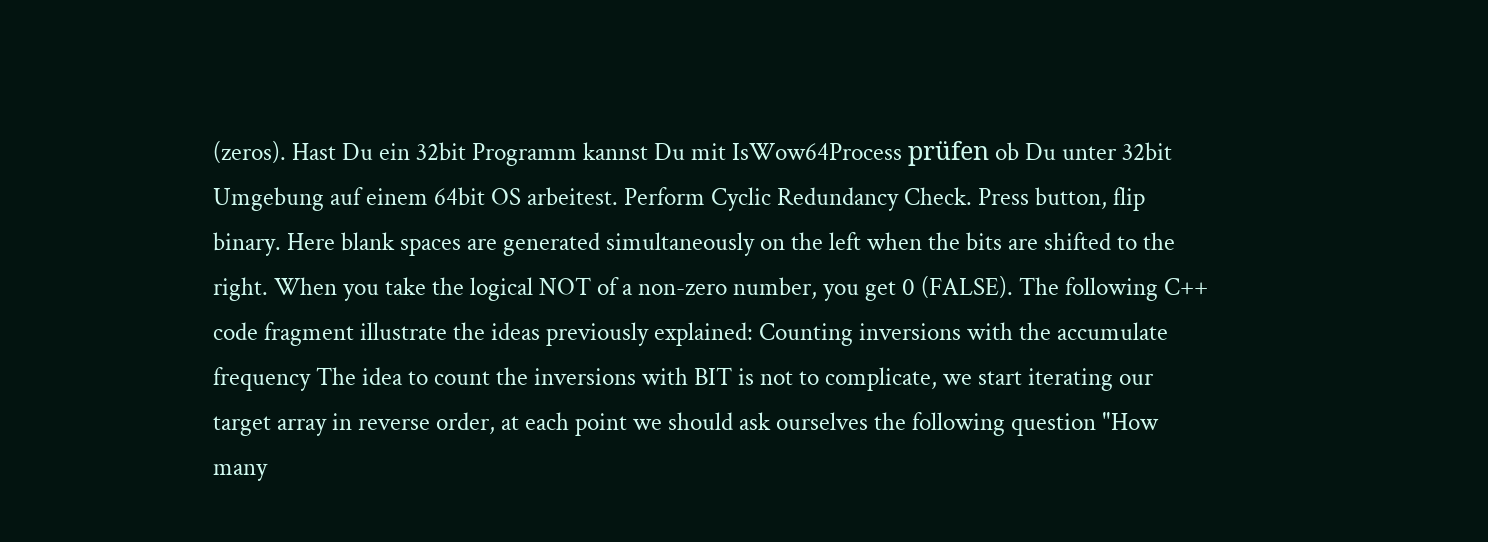(zeros). Hast Du ein 32bit Programm kannst Du mit IsWow64Process prüfen ob Du unter 32bit Umgebung auf einem 64bit OS arbeitest. Perform Cyclic Redundancy Check. Press button, flip binary. Here blank spaces are generated simultaneously on the left when the bits are shifted to the right. When you take the logical NOT of a non-zero number, you get 0 (FALSE). The following C++ code fragment illustrate the ideas previously explained: Counting inversions with the accumulate frequency The idea to count the inversions with BIT is not to complicate, we start iterating our target array in reverse order, at each point we should ask ourselves the following question "How many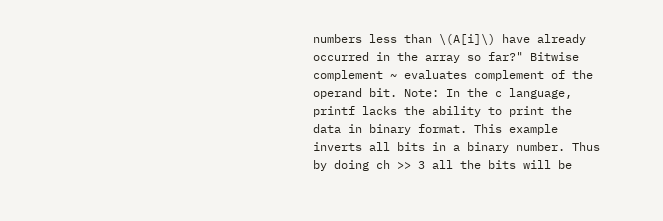numbers less than \(A[i]\) have already occurred in the array so far?" Bitwise complement ~ evaluates complement of the operand bit. Note: In the c language, printf lacks the ability to print the data in binary format. This example inverts all bits in a binary number. Thus by doing ch >> 3 all the bits will be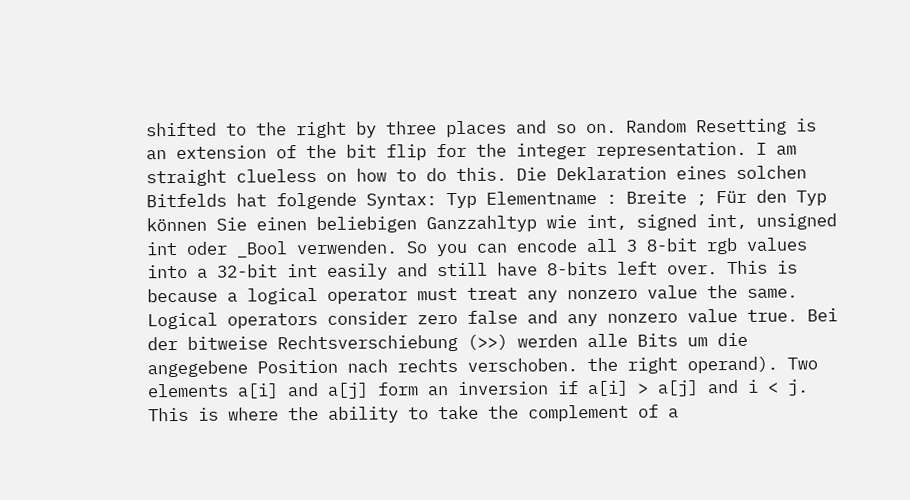shifted to the right by three places and so on. Random Resetting is an extension of the bit flip for the integer representation. I am straight clueless on how to do this. Die Deklaration eines solchen Bitfelds hat folgende Syntax: Typ Elementname : Breite ; Für den Typ können Sie einen beliebigen Ganzzahltyp wie int, signed int, unsigned int oder _Bool verwenden. So you can encode all 3 8-bit rgb values into a 32-bit int easily and still have 8-bits left over. This is because a logical operator must treat any nonzero value the same. Logical operators consider zero false and any nonzero value true. Bei der bitweise Rechtsverschiebung (>>) werden alle Bits um die angegebene Position nach rechts verschoben. the right operand). Two elements a[i] and a[j] form an inversion if a[i] > a[j] and i < j. This is where the ability to take the complement of a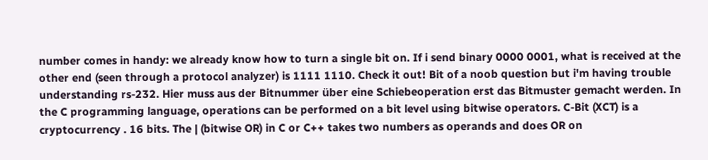number comes in handy: we already know how to turn a single bit on. If i send binary 0000 0001, what is received at the other end (seen through a protocol analyzer) is 1111 1110. Check it out! Bit of a noob question but i'm having trouble understanding rs-232. Hier muss aus der Bitnummer über eine Schiebeoperation erst das Bitmuster gemacht werden. In the C programming language, operations can be performed on a bit level using bitwise operators. C-Bit (XCT) is a cryptocurrency . 16 bits. The | (bitwise OR) in C or C++ takes two numbers as operands and does OR on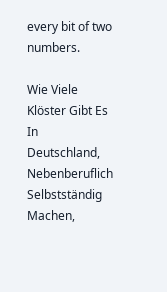every bit of two numbers.

Wie Viele Klöster Gibt Es In Deutschland, Nebenberuflich Selbstständig Machen,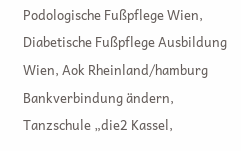Podologische Fußpflege Wien, Diabetische Fußpflege Ausbildung Wien, Aok Rheinland/hamburg Bankverbindung ändern, Tanzschule „die2 Kassel,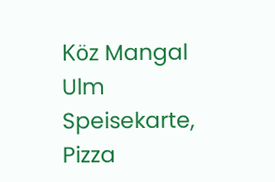Köz Mangal Ulm Speisekarte, Pizza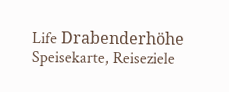Life Drabenderhöhe Speisekarte, Reiseziele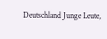Deutschland Junge Leute,